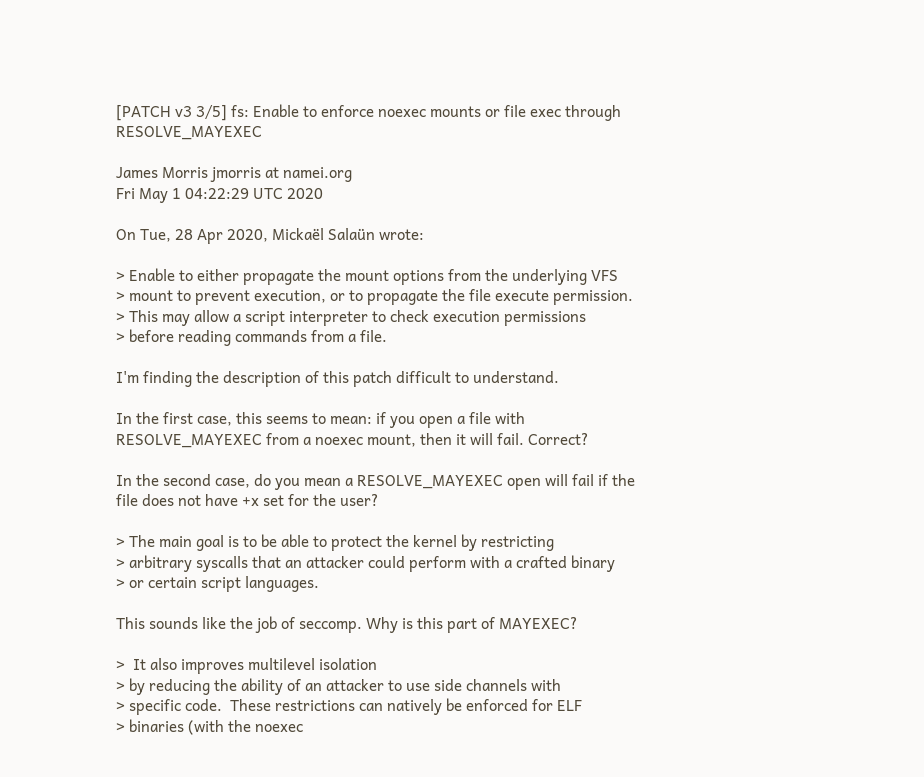[PATCH v3 3/5] fs: Enable to enforce noexec mounts or file exec through RESOLVE_MAYEXEC

James Morris jmorris at namei.org
Fri May 1 04:22:29 UTC 2020

On Tue, 28 Apr 2020, Mickaël Salaün wrote:

> Enable to either propagate the mount options from the underlying VFS
> mount to prevent execution, or to propagate the file execute permission.
> This may allow a script interpreter to check execution permissions
> before reading commands from a file.

I'm finding the description of this patch difficult to understand.

In the first case, this seems to mean: if you open a file with
RESOLVE_MAYEXEC from a noexec mount, then it will fail. Correct?

In the second case, do you mean a RESOLVE_MAYEXEC open will fail if the
file does not have +x set for the user?

> The main goal is to be able to protect the kernel by restricting
> arbitrary syscalls that an attacker could perform with a crafted binary
> or certain script languages.

This sounds like the job of seccomp. Why is this part of MAYEXEC?

>  It also improves multilevel isolation
> by reducing the ability of an attacker to use side channels with
> specific code.  These restrictions can natively be enforced for ELF
> binaries (with the noexec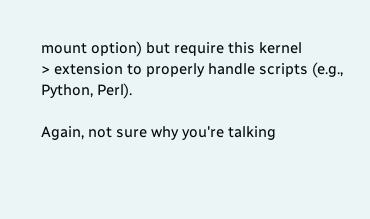mount option) but require this kernel
> extension to properly handle scripts (e.g., Python, Perl).

Again, not sure why you're talking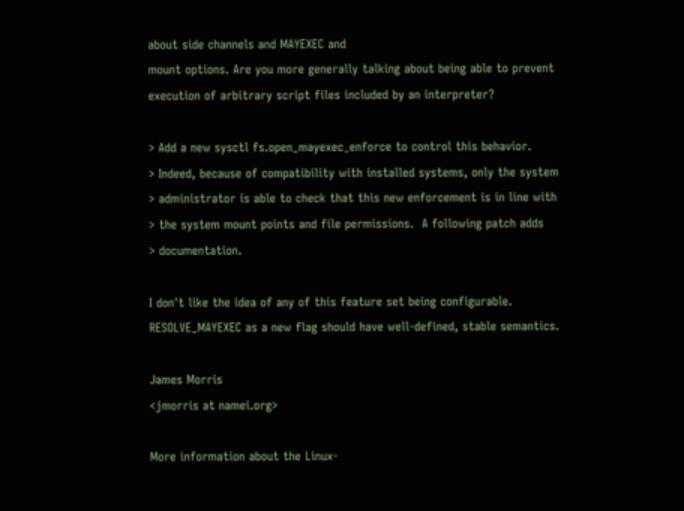about side channels and MAYEXEC and
mount options. Are you more generally talking about being able to prevent
execution of arbitrary script files included by an interpreter?

> Add a new sysctl fs.open_mayexec_enforce to control this behavior.
> Indeed, because of compatibility with installed systems, only the system
> administrator is able to check that this new enforcement is in line with
> the system mount points and file permissions.  A following patch adds
> documentation.

I don't like the idea of any of this feature set being configurable.
RESOLVE_MAYEXEC as a new flag should have well-defined, stable semantics.

James Morris
<jmorris at namei.org>

More information about the Linux-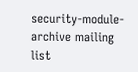security-module-archive mailing list